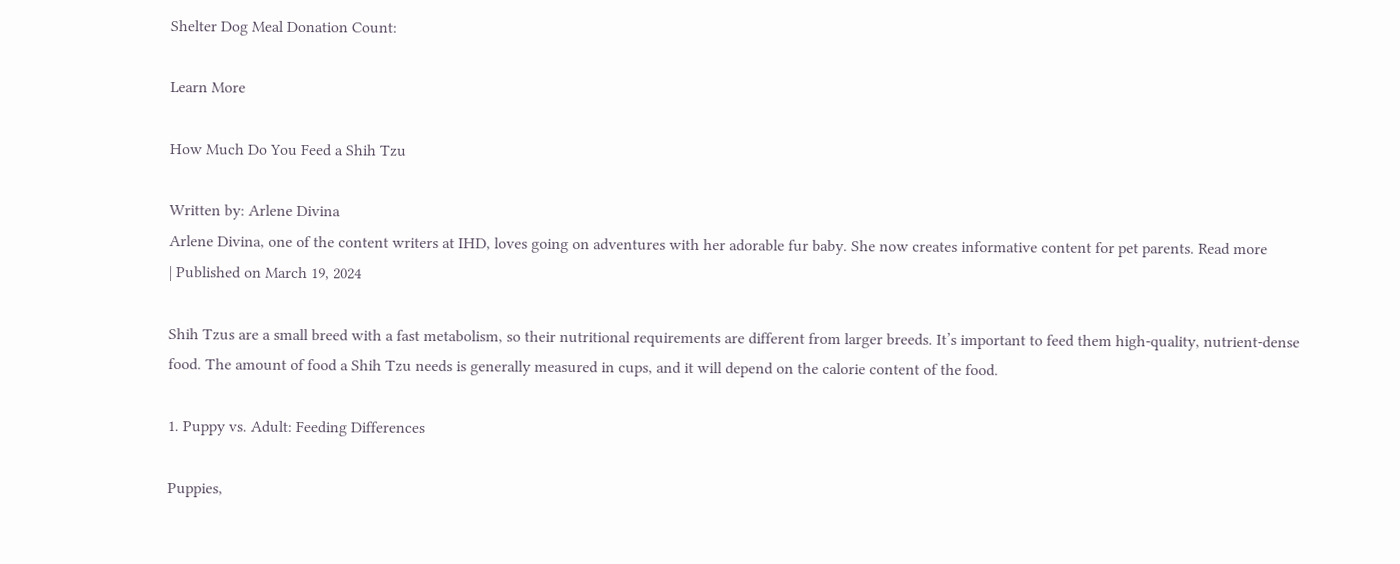Shelter Dog Meal Donation Count:

Learn More

How Much Do You Feed a Shih Tzu

Written by: Arlene Divina
Arlene Divina, one of the content writers at IHD, loves going on adventures with her adorable fur baby. She now creates informative content for pet parents. Read more
| Published on March 19, 2024

Shih Tzus are a small breed with a fast metabolism, so their nutritional requirements are different from larger breeds. It’s important to feed them high-quality, nutrient-dense food. The amount of food a Shih Tzu needs is generally measured in cups, and it will depend on the calorie content of the food.

1. Puppy vs. Adult: Feeding Differences

Puppies,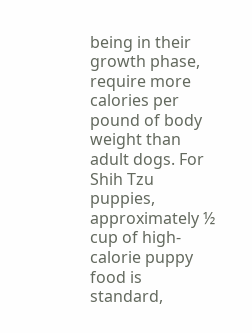being in their growth phase, require more calories per pound of body weight than adult dogs. For Shih Tzu puppies, approximately ½ cup of high-calorie puppy food is standard,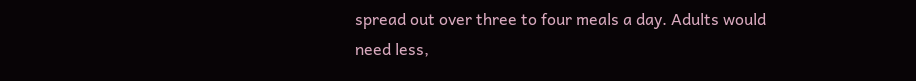spread out over three to four meals a day. Adults would need less,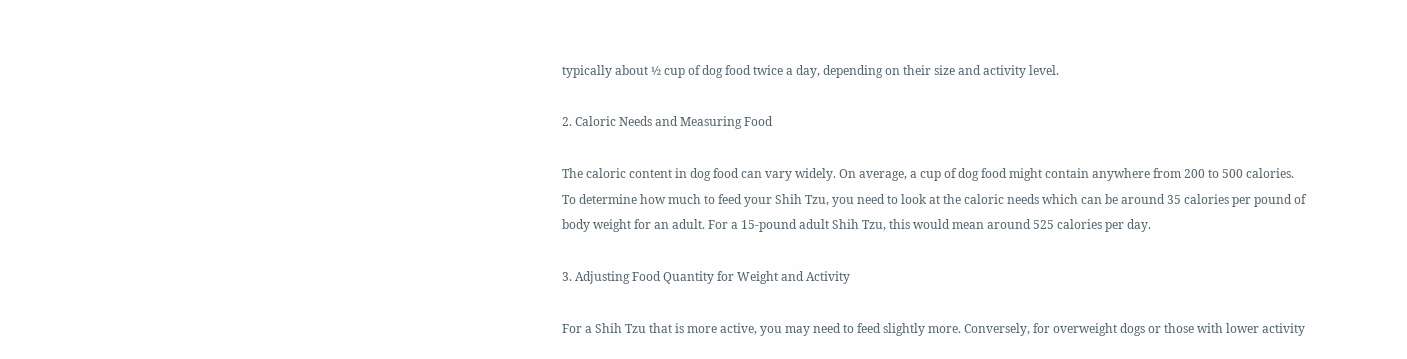typically about ½ cup of dog food twice a day, depending on their size and activity level.

2. Caloric Needs and Measuring Food

The caloric content in dog food can vary widely. On average, a cup of dog food might contain anywhere from 200 to 500 calories. To determine how much to feed your Shih Tzu, you need to look at the caloric needs which can be around 35 calories per pound of body weight for an adult. For a 15-pound adult Shih Tzu, this would mean around 525 calories per day.

3. Adjusting Food Quantity for Weight and Activity

For a Shih Tzu that is more active, you may need to feed slightly more. Conversely, for overweight dogs or those with lower activity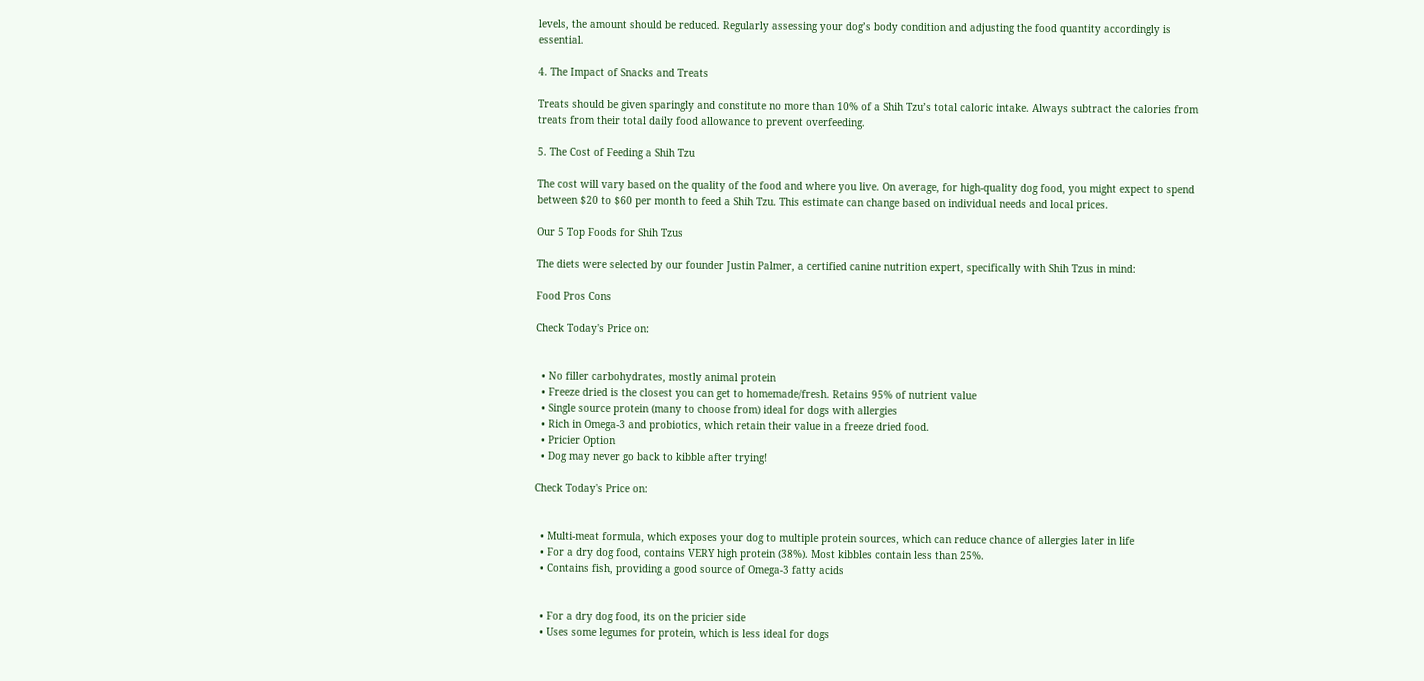levels, the amount should be reduced. Regularly assessing your dog’s body condition and adjusting the food quantity accordingly is essential.

4. The Impact of Snacks and Treats

Treats should be given sparingly and constitute no more than 10% of a Shih Tzu’s total caloric intake. Always subtract the calories from treats from their total daily food allowance to prevent overfeeding.

5. The Cost of Feeding a Shih Tzu

The cost will vary based on the quality of the food and where you live. On average, for high-quality dog food, you might expect to spend between $20 to $60 per month to feed a Shih Tzu. This estimate can change based on individual needs and local prices.

Our 5 Top Foods for Shih Tzus

The diets were selected by our founder Justin Palmer, a certified canine nutrition expert, specifically with Shih Tzus in mind:

Food Pros Cons

Check Today's Price on:


  • No filler carbohydrates, mostly animal protein
  • Freeze dried is the closest you can get to homemade/fresh. Retains 95% of nutrient value
  • Single source protein (many to choose from) ideal for dogs with allergies
  • Rich in Omega-3 and probiotics, which retain their value in a freeze dried food.
  • Pricier Option
  • Dog may never go back to kibble after trying!

Check Today's Price on:


  • Multi-meat formula, which exposes your dog to multiple protein sources, which can reduce chance of allergies later in life
  • For a dry dog food, contains VERY high protein (38%). Most kibbles contain less than 25%.
  • Contains fish, providing a good source of Omega-3 fatty acids


  • For a dry dog food, its on the pricier side
  • Uses some legumes for protein, which is less ideal for dogs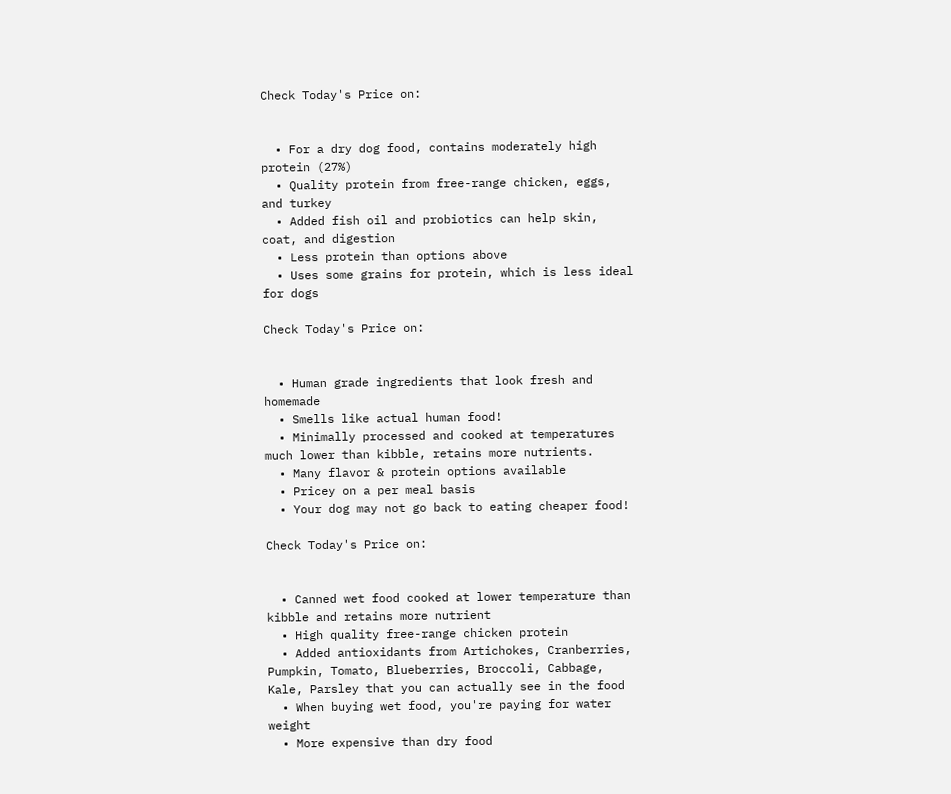Check Today's Price on:


  • For a dry dog food, contains moderately high protein (27%)
  • Quality protein from free-range chicken, eggs, and turkey
  • Added fish oil and probiotics can help skin, coat, and digestion
  • Less protein than options above
  • Uses some grains for protein, which is less ideal for dogs

Check Today's Price on:


  • Human grade ingredients that look fresh and homemade
  • Smells like actual human food!
  • Minimally processed and cooked at temperatures much lower than kibble, retains more nutrients.
  • Many flavor & protein options available
  • Pricey on a per meal basis
  • Your dog may not go back to eating cheaper food!

Check Today's Price on:


  • Canned wet food cooked at lower temperature than kibble and retains more nutrient
  • High quality free-range chicken protein
  • Added antioxidants from Artichokes, Cranberries, Pumpkin, Tomato, Blueberries, Broccoli, Cabbage, Kale, Parsley that you can actually see in the food
  • When buying wet food, you're paying for water weight
  • More expensive than dry food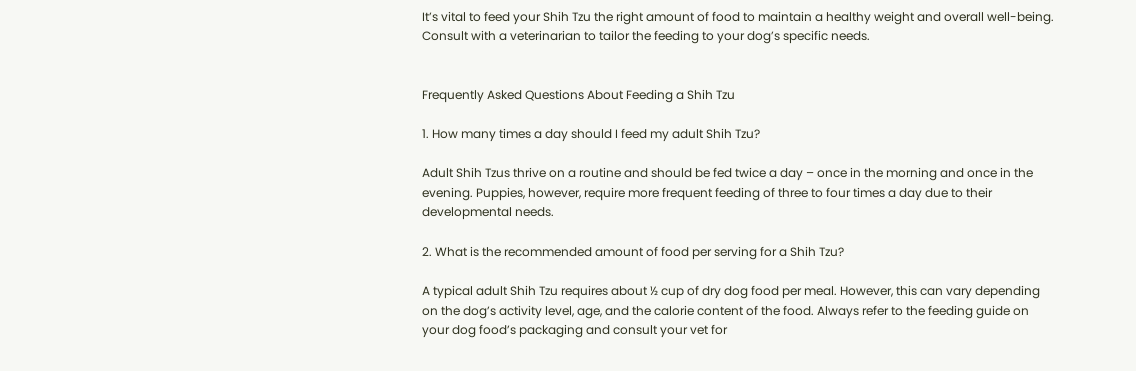It’s vital to feed your Shih Tzu the right amount of food to maintain a healthy weight and overall well-being. Consult with a veterinarian to tailor the feeding to your dog’s specific needs.


Frequently Asked Questions About Feeding a Shih Tzu

1. How many times a day should I feed my adult Shih Tzu?

Adult Shih Tzus thrive on a routine and should be fed twice a day – once in the morning and once in the evening. Puppies, however, require more frequent feeding of three to four times a day due to their developmental needs.

2. What is the recommended amount of food per serving for a Shih Tzu?

A typical adult Shih Tzu requires about ½ cup of dry dog food per meal. However, this can vary depending on the dog’s activity level, age, and the calorie content of the food. Always refer to the feeding guide on your dog food’s packaging and consult your vet for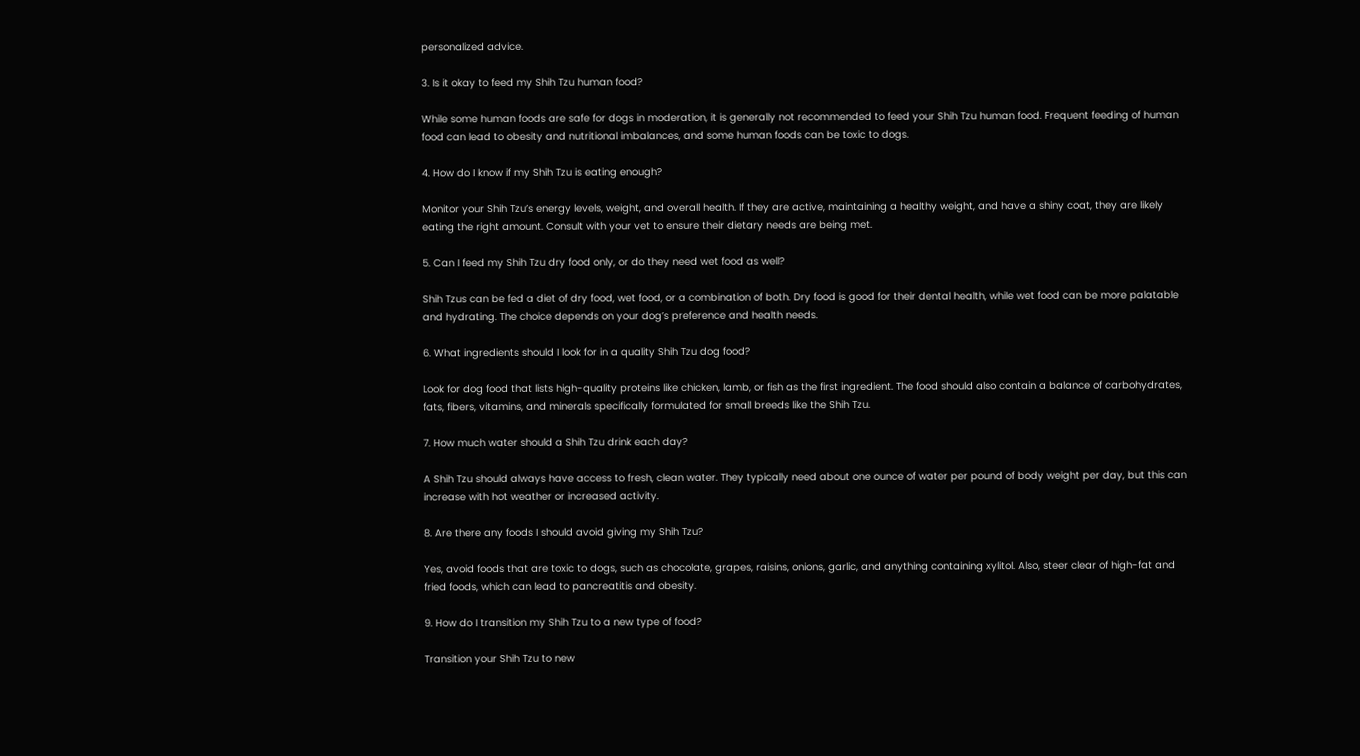personalized advice.

3. Is it okay to feed my Shih Tzu human food?

While some human foods are safe for dogs in moderation, it is generally not recommended to feed your Shih Tzu human food. Frequent feeding of human food can lead to obesity and nutritional imbalances, and some human foods can be toxic to dogs.

4. How do I know if my Shih Tzu is eating enough?

Monitor your Shih Tzu’s energy levels, weight, and overall health. If they are active, maintaining a healthy weight, and have a shiny coat, they are likely eating the right amount. Consult with your vet to ensure their dietary needs are being met.

5. Can I feed my Shih Tzu dry food only, or do they need wet food as well?

Shih Tzus can be fed a diet of dry food, wet food, or a combination of both. Dry food is good for their dental health, while wet food can be more palatable and hydrating. The choice depends on your dog’s preference and health needs.

6. What ingredients should I look for in a quality Shih Tzu dog food?

Look for dog food that lists high-quality proteins like chicken, lamb, or fish as the first ingredient. The food should also contain a balance of carbohydrates, fats, fibers, vitamins, and minerals specifically formulated for small breeds like the Shih Tzu.

7. How much water should a Shih Tzu drink each day?

A Shih Tzu should always have access to fresh, clean water. They typically need about one ounce of water per pound of body weight per day, but this can increase with hot weather or increased activity.

8. Are there any foods I should avoid giving my Shih Tzu?

Yes, avoid foods that are toxic to dogs, such as chocolate, grapes, raisins, onions, garlic, and anything containing xylitol. Also, steer clear of high-fat and fried foods, which can lead to pancreatitis and obesity.

9. How do I transition my Shih Tzu to a new type of food?

Transition your Shih Tzu to new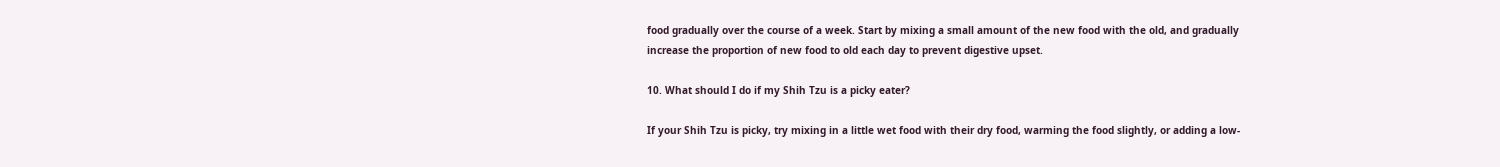food gradually over the course of a week. Start by mixing a small amount of the new food with the old, and gradually increase the proportion of new food to old each day to prevent digestive upset.

10. What should I do if my Shih Tzu is a picky eater?

If your Shih Tzu is picky, try mixing in a little wet food with their dry food, warming the food slightly, or adding a low-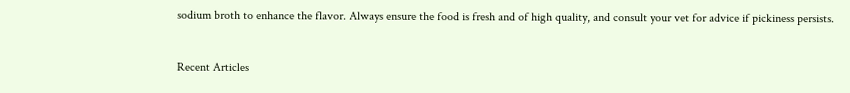sodium broth to enhance the flavor. Always ensure the food is fresh and of high quality, and consult your vet for advice if pickiness persists.


Recent Articles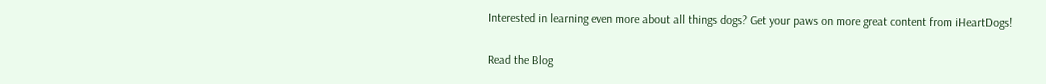Interested in learning even more about all things dogs? Get your paws on more great content from iHeartDogs!

Read the Blog